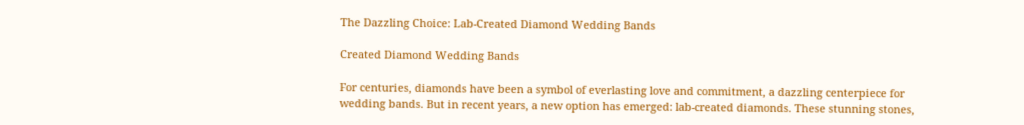The Dazzling Choice: Lab-Created Diamond Wedding Bands

Created Diamond Wedding Bands

For centuries, diamonds have been a symbol of everlasting love and commitment, a dazzling centerpiece for wedding bands. But in recent years, a new option has emerged: lab-created diamonds. These stunning stones,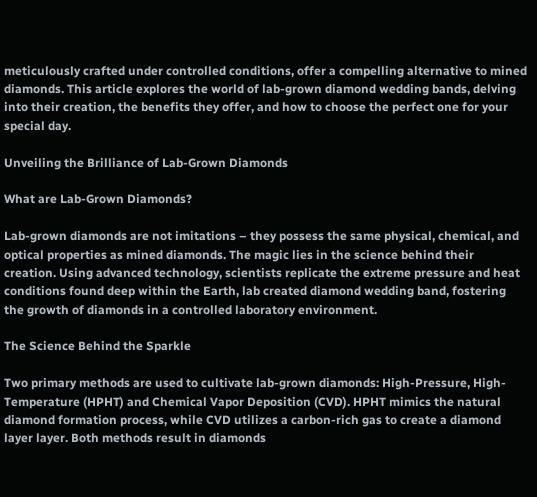meticulously crafted under controlled conditions, offer a compelling alternative to mined diamonds. This article explores the world of lab-grown diamond wedding bands, delving into their creation, the benefits they offer, and how to choose the perfect one for your special day.

Unveiling the Brilliance of Lab-Grown Diamonds

What are Lab-Grown Diamonds?

Lab-grown diamonds are not imitations – they possess the same physical, chemical, and optical properties as mined diamonds. The magic lies in the science behind their creation. Using advanced technology, scientists replicate the extreme pressure and heat conditions found deep within the Earth, lab created diamond wedding band, fostering the growth of diamonds in a controlled laboratory environment.

The Science Behind the Sparkle

Two primary methods are used to cultivate lab-grown diamonds: High-Pressure, High-Temperature (HPHT) and Chemical Vapor Deposition (CVD). HPHT mimics the natural diamond formation process, while CVD utilizes a carbon-rich gas to create a diamond layer layer. Both methods result in diamonds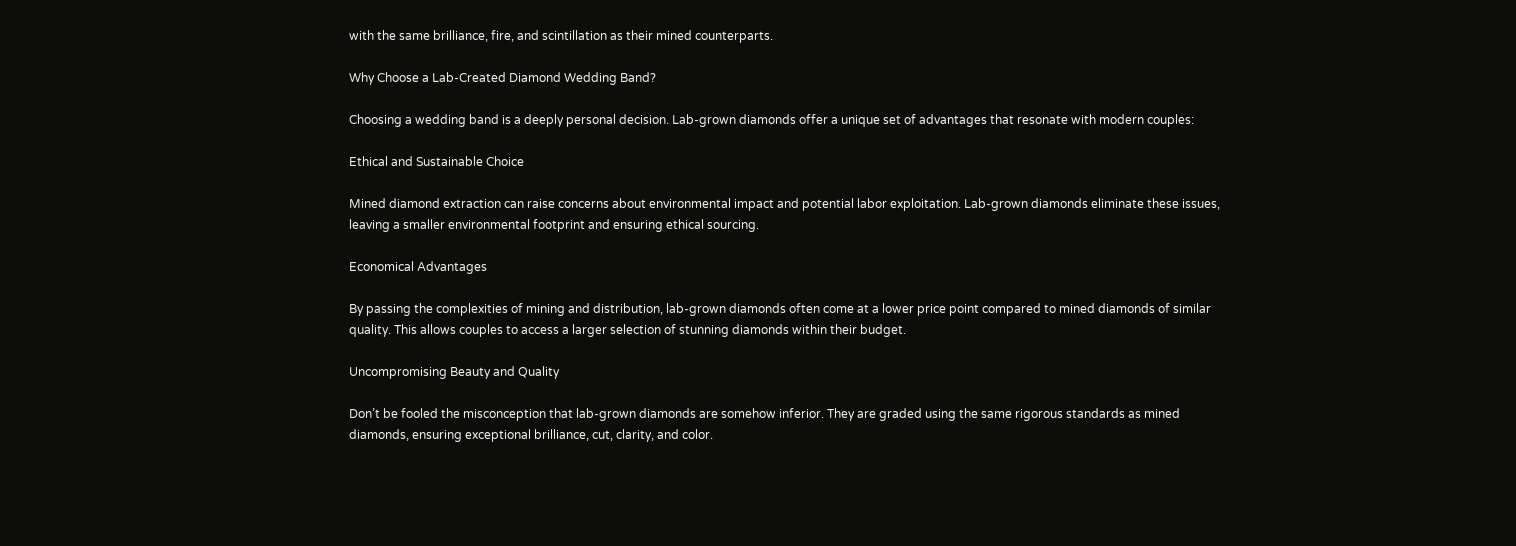with the same brilliance, fire, and scintillation as their mined counterparts.

Why Choose a Lab-Created Diamond Wedding Band?

Choosing a wedding band is a deeply personal decision. Lab-grown diamonds offer a unique set of advantages that resonate with modern couples:

Ethical and Sustainable Choice

Mined diamond extraction can raise concerns about environmental impact and potential labor exploitation. Lab-grown diamonds eliminate these issues, leaving a smaller environmental footprint and ensuring ethical sourcing.

Economical Advantages

By passing the complexities of mining and distribution, lab-grown diamonds often come at a lower price point compared to mined diamonds of similar quality. This allows couples to access a larger selection of stunning diamonds within their budget.

Uncompromising Beauty and Quality

Don’t be fooled the misconception that lab-grown diamonds are somehow inferior. They are graded using the same rigorous standards as mined diamonds, ensuring exceptional brilliance, cut, clarity, and color.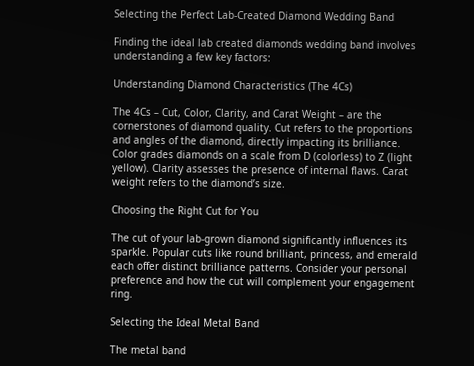Selecting the Perfect Lab-Created Diamond Wedding Band

Finding the ideal lab created diamonds wedding band involves understanding a few key factors:

Understanding Diamond Characteristics (The 4Cs)

The 4Cs – Cut, Color, Clarity, and Carat Weight – are the cornerstones of diamond quality. Cut refers to the proportions and angles of the diamond, directly impacting its brilliance. Color grades diamonds on a scale from D (colorless) to Z (light yellow). Clarity assesses the presence of internal flaws. Carat weight refers to the diamond’s size.

Choosing the Right Cut for You

The cut of your lab-grown diamond significantly influences its sparkle. Popular cuts like round brilliant, princess, and emerald each offer distinct brilliance patterns. Consider your personal preference and how the cut will complement your engagement ring.

Selecting the Ideal Metal Band

The metal band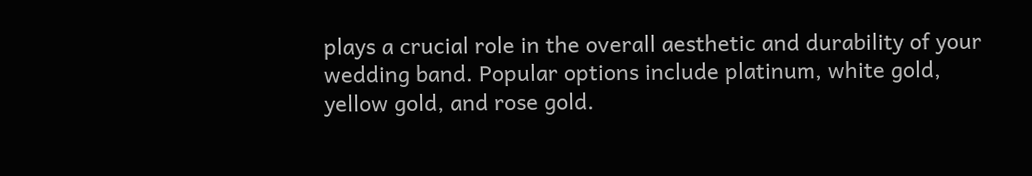plays a crucial role in the overall aesthetic and durability of your wedding band. Popular options include platinum, white gold, yellow gold, and rose gold.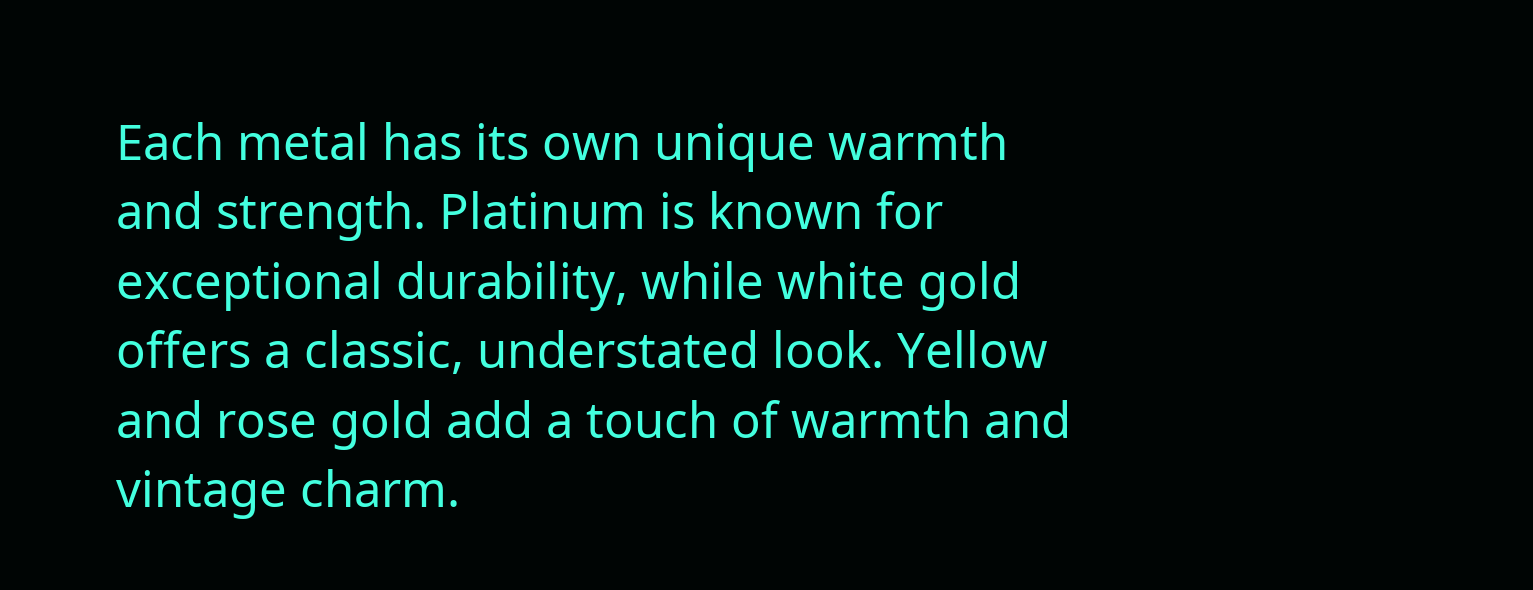Each metal has its own unique warmth and strength. Platinum is known for exceptional durability, while white gold offers a classic, understated look. Yellow and rose gold add a touch of warmth and vintage charm.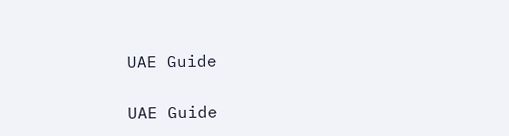UAE Guide

UAE Guide